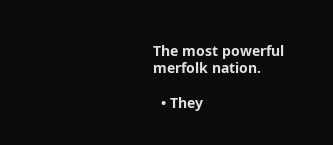The most powerful merfolk nation.

  • They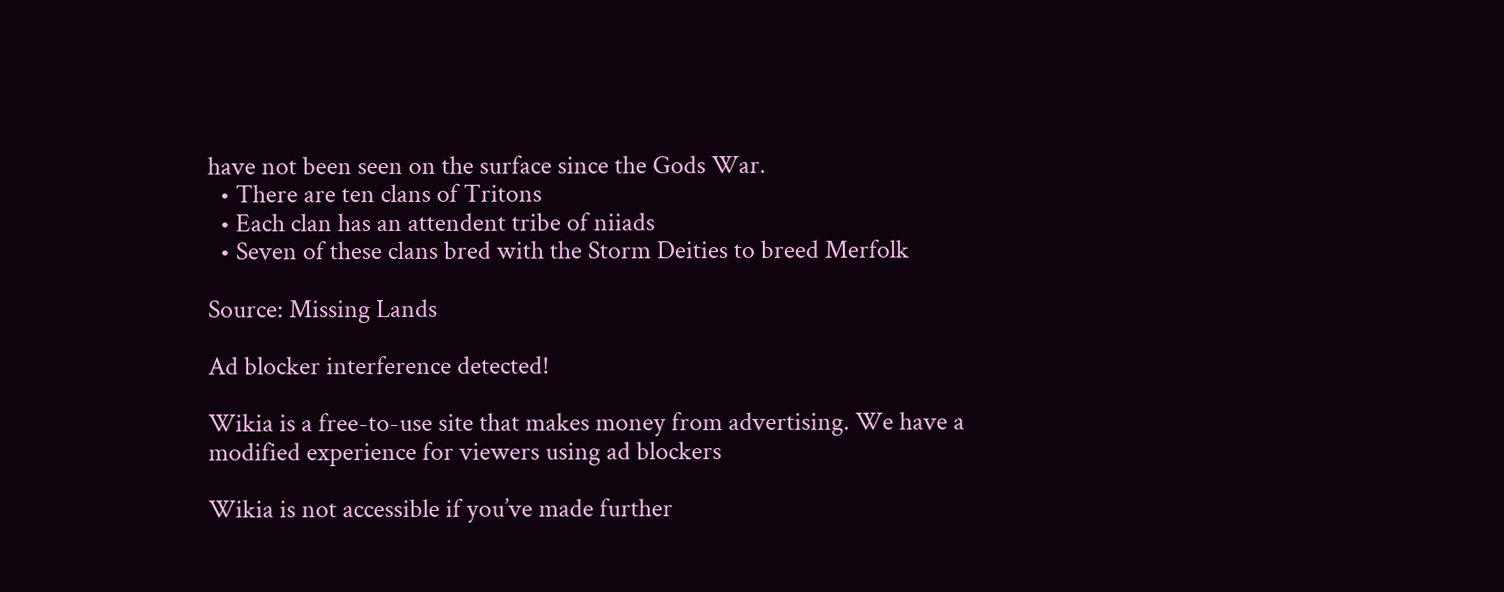have not been seen on the surface since the Gods War.
  • There are ten clans of Tritons
  • Each clan has an attendent tribe of niiads
  • Seven of these clans bred with the Storm Deities to breed Merfolk

Source: Missing Lands

Ad blocker interference detected!

Wikia is a free-to-use site that makes money from advertising. We have a modified experience for viewers using ad blockers

Wikia is not accessible if you’ve made further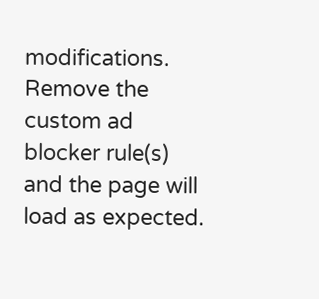modifications. Remove the custom ad blocker rule(s) and the page will load as expected.